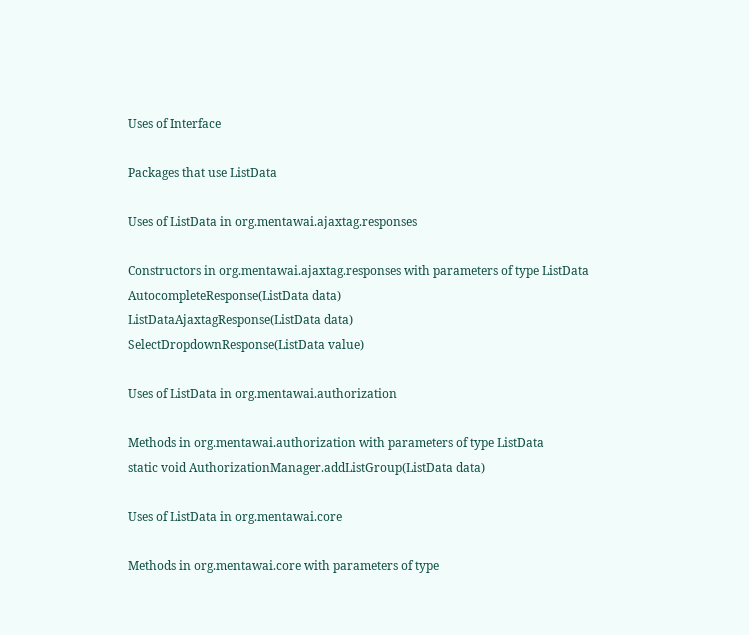Uses of Interface

Packages that use ListData

Uses of ListData in org.mentawai.ajaxtag.responses

Constructors in org.mentawai.ajaxtag.responses with parameters of type ListData
AutocompleteResponse(ListData data)
ListDataAjaxtagResponse(ListData data)
SelectDropdownResponse(ListData value)

Uses of ListData in org.mentawai.authorization

Methods in org.mentawai.authorization with parameters of type ListData
static void AuthorizationManager.addListGroup(ListData data)

Uses of ListData in org.mentawai.core

Methods in org.mentawai.core with parameters of type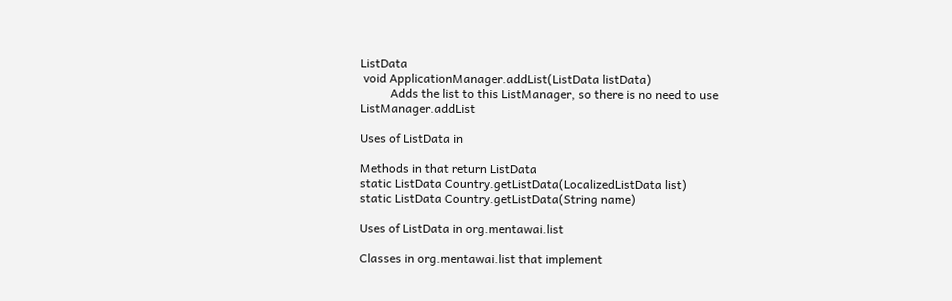ListData
 void ApplicationManager.addList(ListData listData)
          Adds the list to this ListManager, so there is no need to use ListManager.addList

Uses of ListData in

Methods in that return ListData
static ListData Country.getListData(LocalizedListData list)
static ListData Country.getListData(String name)

Uses of ListData in org.mentawai.list

Classes in org.mentawai.list that implement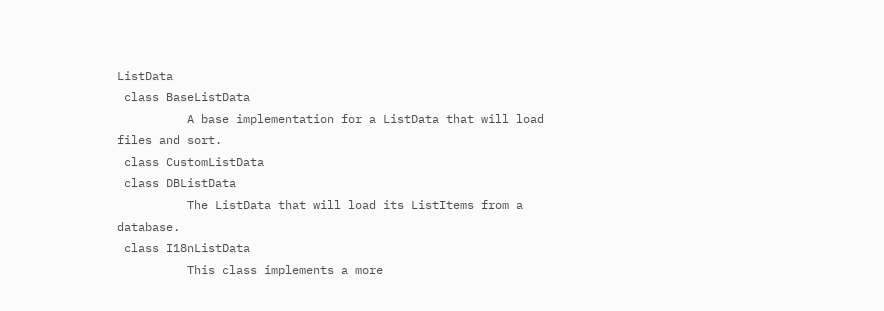ListData
 class BaseListData
          A base implementation for a ListData that will load files and sort.
 class CustomListData
 class DBListData
          The ListData that will load its ListItems from a database.
 class I18nListData
          This class implements a more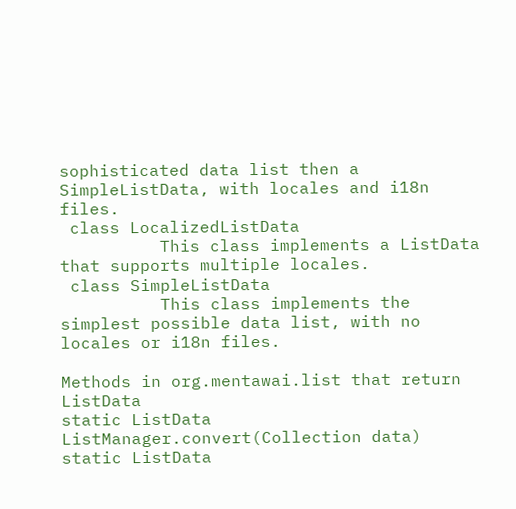sophisticated data list then a SimpleListData, with locales and i18n files.
 class LocalizedListData
          This class implements a ListData that supports multiple locales.
 class SimpleListData
          This class implements the simplest possible data list, with no locales or i18n files.

Methods in org.mentawai.list that return ListData
static ListData ListManager.convert(Collection data)
static ListData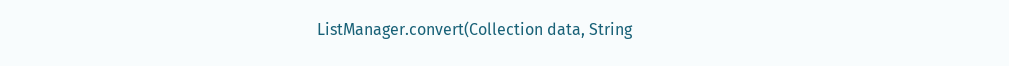ListManager.convert(Collection data, String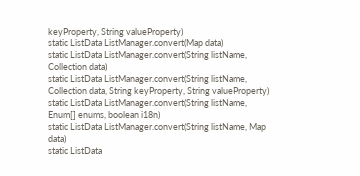keyProperty, String valueProperty)
static ListData ListManager.convert(Map data)
static ListData ListManager.convert(String listName, Collection data)
static ListData ListManager.convert(String listName, Collection data, String keyProperty, String valueProperty)
static ListData ListManager.convert(String listName, Enum[] enums, boolean i18n)
static ListData ListManager.convert(String listName, Map data)
static ListData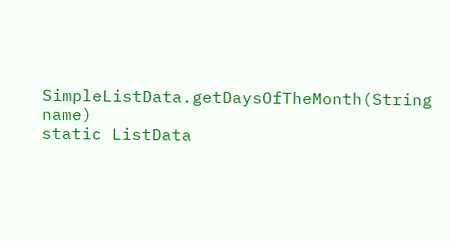SimpleListData.getDaysOfTheMonth(String name)
static ListData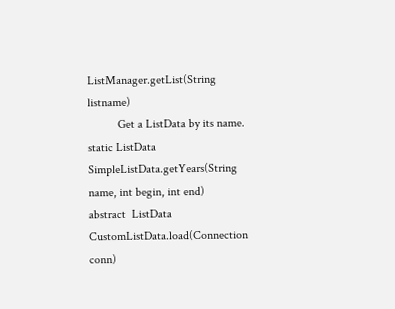ListManager.getList(String listname)
          Get a ListData by its name.
static ListData SimpleListData.getYears(String name, int begin, int end)
abstract  ListData CustomListData.load(Connection conn)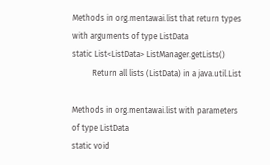Methods in org.mentawai.list that return types with arguments of type ListData
static List<ListData> ListManager.getLists()
          Return all lists (ListData) in a java.util.List

Methods in org.mentawai.list with parameters of type ListData
static void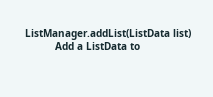ListManager.addList(ListData list)
          Add a ListData to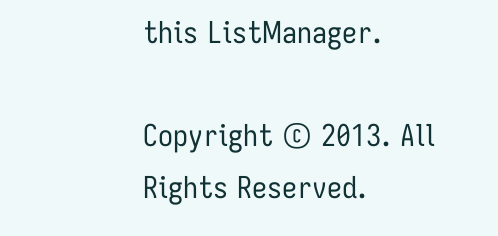this ListManager.

Copyright © 2013. All Rights Reserved.